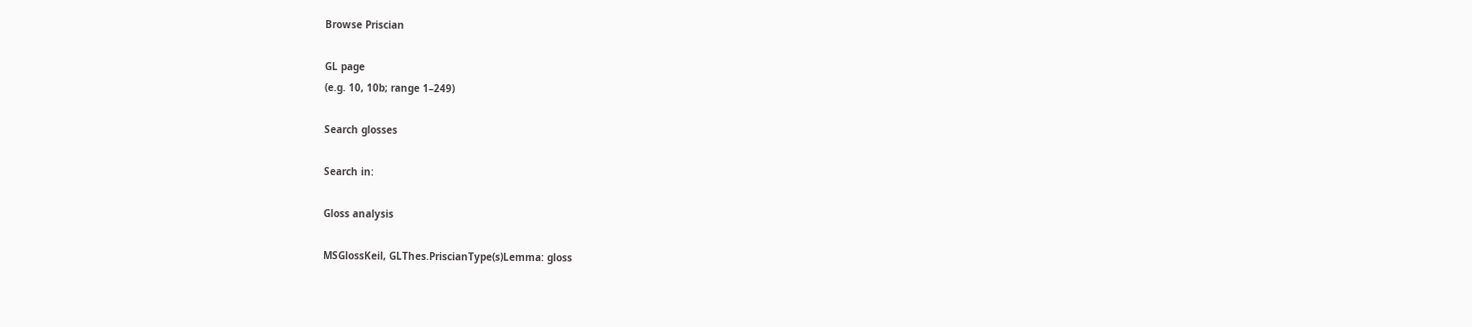Browse Priscian

GL page
(e.g. 10, 10b; range 1–249)

Search glosses

Search in:

Gloss analysis

MSGlossKeil, GLThes.PriscianType(s)Lemma: gloss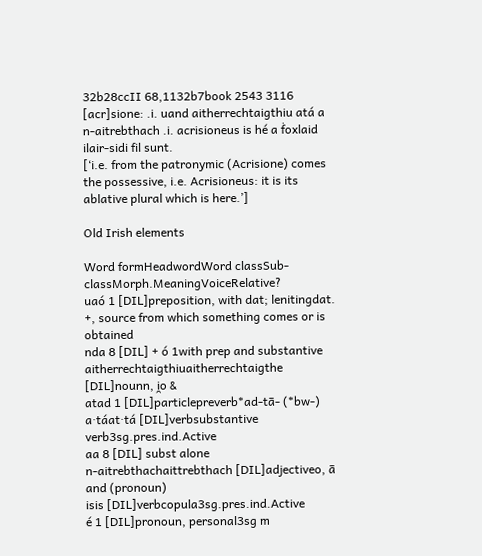32b28ccII 68,1132b7book 2543 3116 [acr]sione: .i. uand aitherrechtaigthiu atá a n-aitrebthach .i. acrisioneus is hé a ḟoxlaid ilair-sidi fil sunt.
[‘i.e. from the patronymic (Acrisione) comes the possessive, i.e. Acrisioneus: it is its ablative plural which is here.’]

Old Irish elements

Word formHeadwordWord classSub-classMorph.MeaningVoiceRelative?
uaó 1 [DIL]preposition, with dat; lenitingdat. +, source from which something comes or is obtained
nda 8 [DIL] + ó 1with prep and substantive
aitherrechtaigthiuaitherrechtaigthe [DIL]nounn, i̯o &
atad 1 [DIL]particlepreverb*ad-tā- (*bw-)
a·táat·tá [DIL]verbsubstantive verb3sg.pres.ind.Active
aa 8 [DIL] subst alone
n-aitrebthachaittrebthach [DIL]adjectiveo, ā and (pronoun)
isis [DIL]verbcopula3sg.pres.ind.Active
é 1 [DIL]pronoun, personal3sg m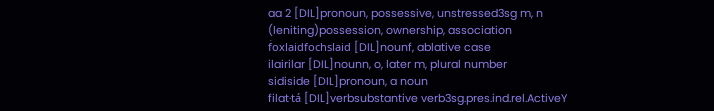aa 2 [DIL]pronoun, possessive, unstressed3sg m, n (leniting)possession, ownership, association
ḟoxlaidfochslaid [DIL]nounf, ablative case
ilairilar [DIL]nounn, o, later m, plural number
sidiside [DIL]pronoun, a noun
filat·tá [DIL]verbsubstantive verb3sg.pres.ind.rel.ActiveY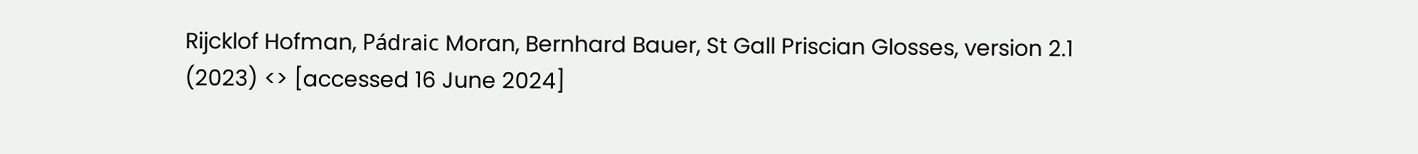Rijcklof Hofman, Pádraic Moran, Bernhard Bauer, St Gall Priscian Glosses, version 2.1 (2023) <> [accessed 16 June 2024]